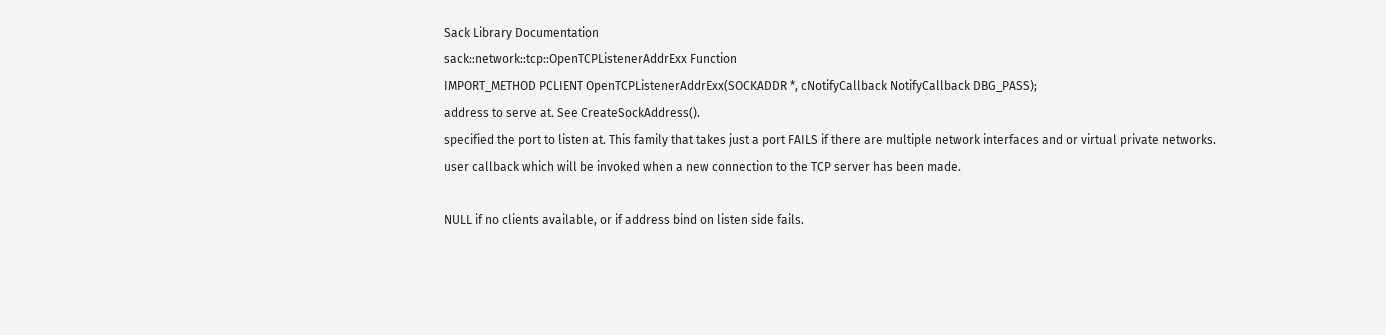Sack Library Documentation
sack::network::tcp::OpenTCPListenerAddrExx Function
IMPORT_METHOD PCLIENT OpenTCPListenerAddrExx(SOCKADDR *, cNotifyCallback NotifyCallback DBG_PASS);
address to serve at. See CreateSockAddress().
specified the port to listen at. This family that takes just a port FAILS if there are multiple network interfaces and or virtual private networks.
user callback which will be invoked when a new connection to the TCP server has been made.

NULL if no clients available, or if address bind on listen side fails.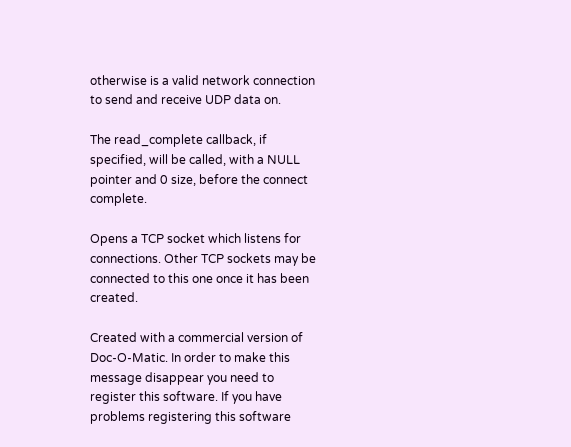otherwise is a valid network connection to send and receive UDP data on.

The read_complete callback, if specified, will be called, with a NULL pointer and 0 size, before the connect complete.

Opens a TCP socket which listens for connections. Other TCP sockets may be connected to this one once it has been created.

Created with a commercial version of Doc-O-Matic. In order to make this message disappear you need to register this software. If you have problems registering this software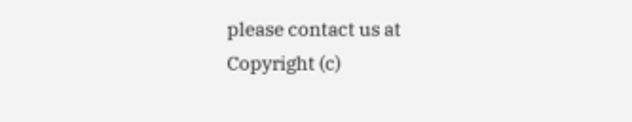please contact us at
Copyright (c)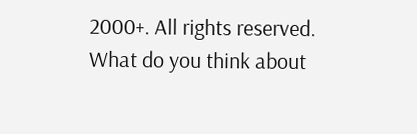2000+. All rights reserved.
What do you think about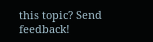this topic? Send feedback!